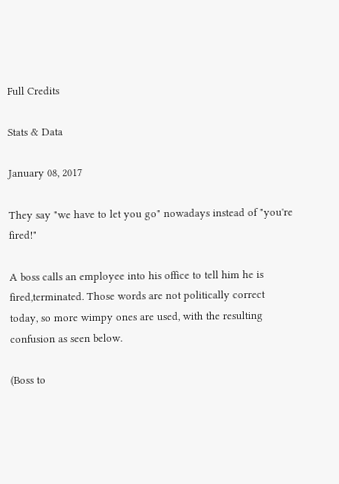Full Credits

Stats & Data

January 08, 2017

They say "we have to let you go" nowadays instead of "you're fired!"

A boss calls an employee into his office to tell him he is fired,terminated. Those words are not politically correct today, so more wimpy ones are used, with the resulting confusion as seen below.

(Boss to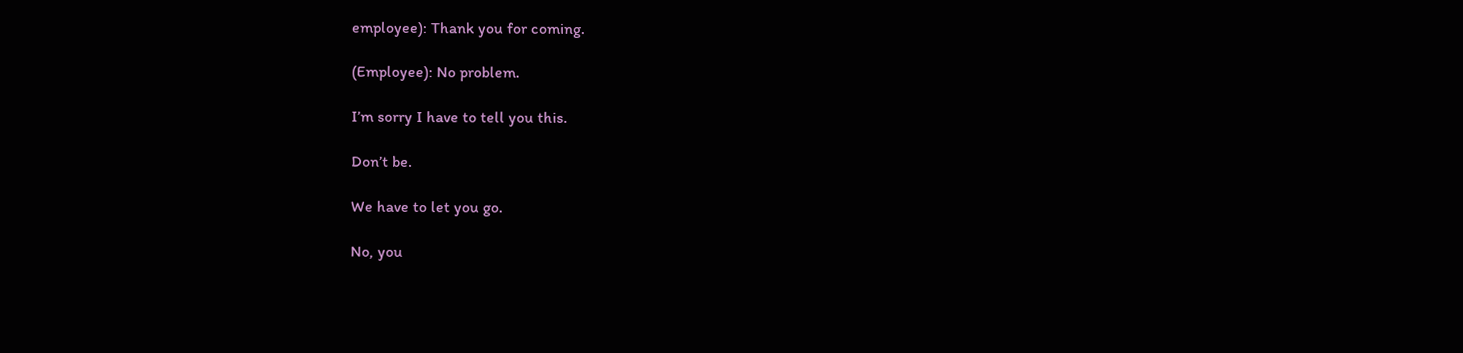employee): Thank you for coming.

(Employee): No problem.

I’m sorry I have to tell you this.

Don’t be.

We have to let you go.

No, you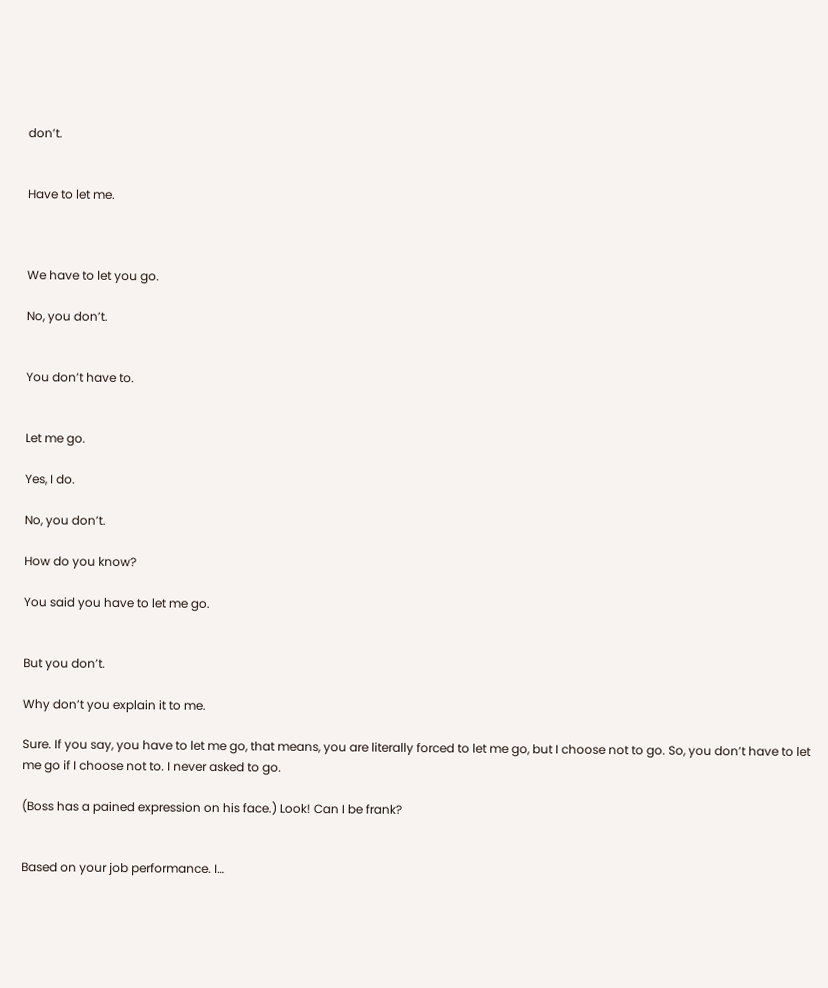don’t.


Have to let me.



We have to let you go.

No, you don’t.


You don’t have to.


Let me go.

Yes, I do.

No, you don’t.

How do you know?

You said you have to let me go.


But you don’t.

Why don’t you explain it to me.

Sure. If you say, you have to let me go, that means, you are literally forced to let me go, but I choose not to go. So, you don’t have to let me go if I choose not to. I never asked to go.

(Boss has a pained expression on his face.) Look! Can I be frank?


Based on your job performance. I…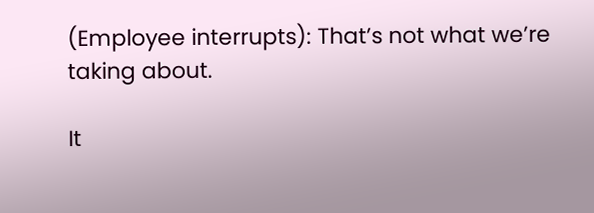(Employee interrupts): That’s not what we’re taking about.

It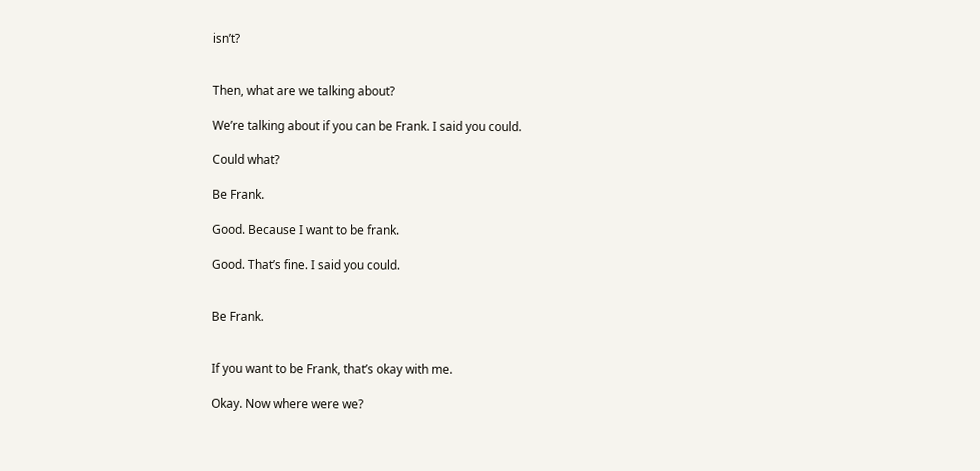isn’t?


Then, what are we talking about?

We’re talking about if you can be Frank. I said you could.

Could what?

Be Frank.

Good. Because I want to be frank.

Good. That’s fine. I said you could.


Be Frank.


If you want to be Frank, that’s okay with me.

Okay. Now where were we?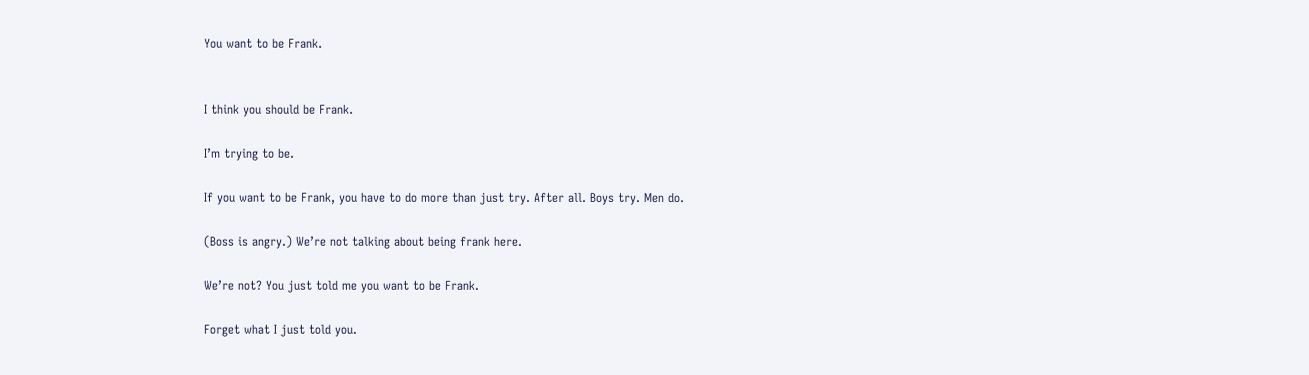You want to be Frank.


I think you should be Frank.

I’m trying to be.

If you want to be Frank, you have to do more than just try. After all. Boys try. Men do.

(Boss is angry.) We’re not talking about being frank here.

We’re not? You just told me you want to be Frank.

Forget what I just told you.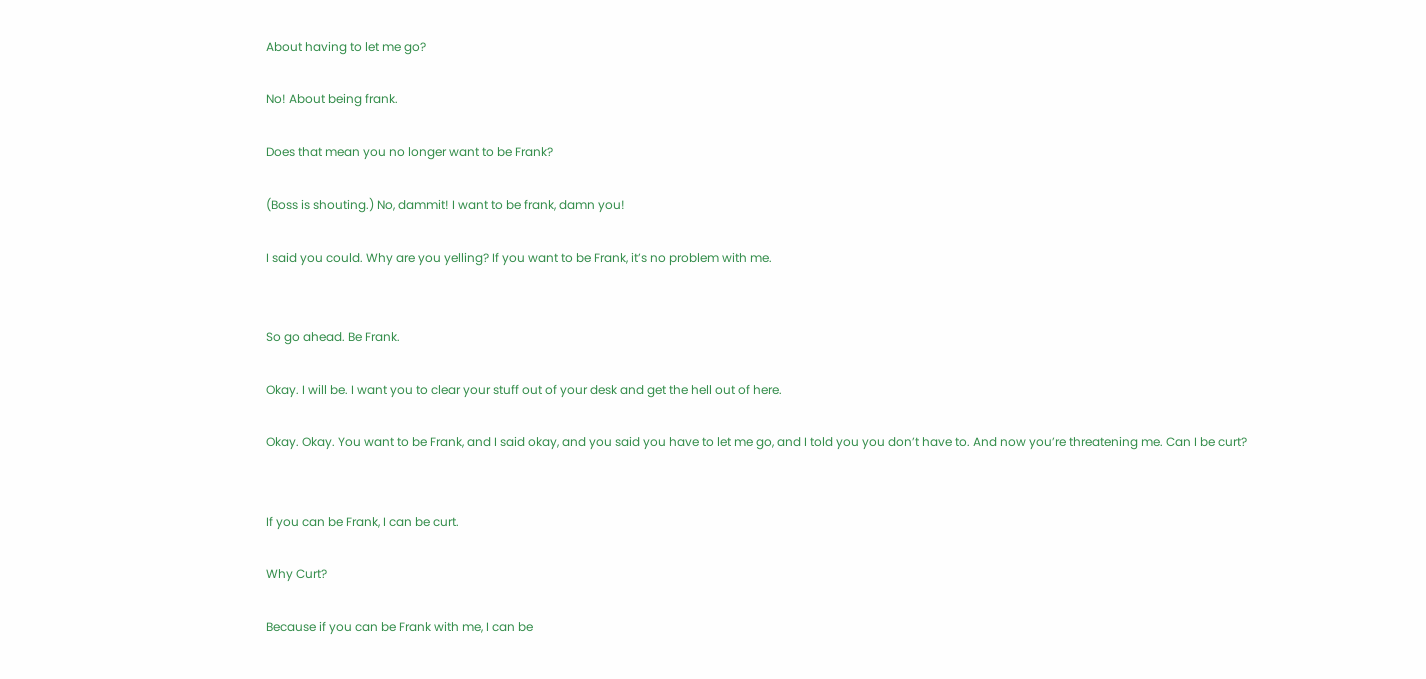About having to let me go?

No! About being frank.

Does that mean you no longer want to be Frank?

(Boss is shouting.) No, dammit! I want to be frank, damn you!

I said you could. Why are you yelling? If you want to be Frank, it’s no problem with me.


So go ahead. Be Frank.

Okay. I will be. I want you to clear your stuff out of your desk and get the hell out of here.

Okay. Okay. You want to be Frank, and I said okay, and you said you have to let me go, and I told you you don’t have to. And now you’re threatening me. Can I be curt?


If you can be Frank, I can be curt.

Why Curt?

Because if you can be Frank with me, I can be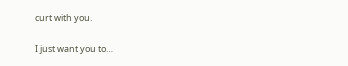curt with you.

I just want you to…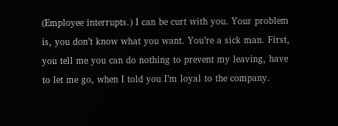(Employee interrupts.) I can be curt with you. Your problem is, you don’t know what you want. You’re a sick man. First, you tell me you can do nothing to prevent my leaving, have to let me go, when I told you I’m loyal to the company.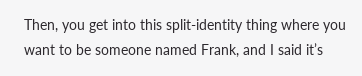Then, you get into this split-identity thing where you want to be someone named Frank, and I said it’s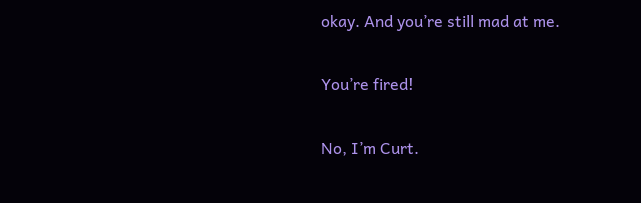okay. And you’re still mad at me.

You’re fired!

No, I’m Curt.